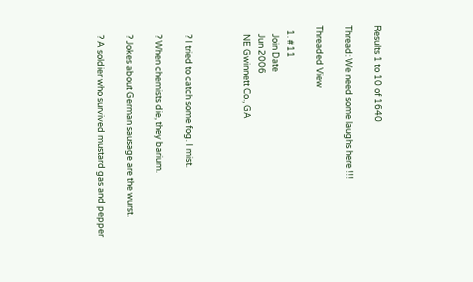Results 1 to 10 of 1640

Thread: We need some laughs here !!!

Threaded View

  1. #11
    Join Date
    Jun 2006
    NE Gwinnett Co., GA



    ? I tried to catch some fog. I mist.

    ? When chemists die, they barium.

    ? Jokes about German sausage are the wurst.

    ? A soldier who survived mustard gas and pepper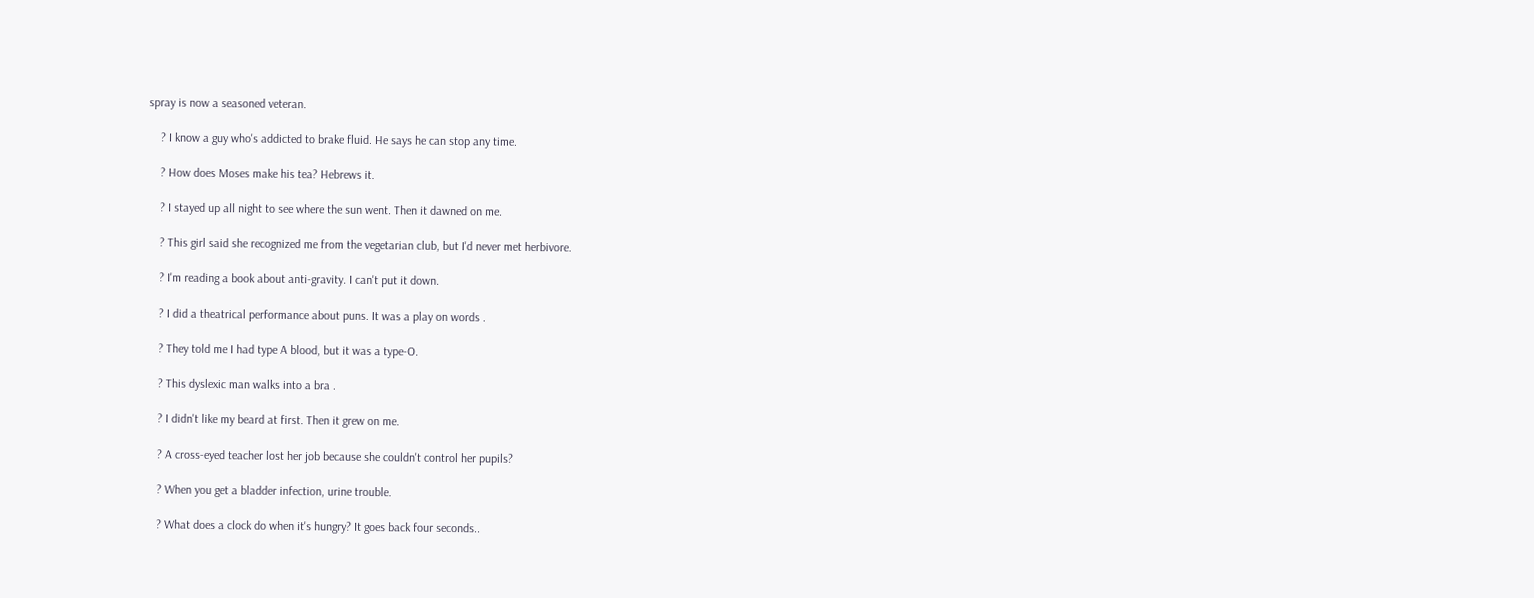spray is now a seasoned veteran.

    ? I know a guy who's addicted to brake fluid. He says he can stop any time.

    ? How does Moses make his tea? Hebrews it.

    ? I stayed up all night to see where the sun went. Then it dawned on me.

    ? This girl said she recognized me from the vegetarian club, but I'd never met herbivore.

    ? I'm reading a book about anti-gravity. I can't put it down.

    ? I did a theatrical performance about puns. It was a play on words .

    ? They told me I had type A blood, but it was a type-O.

    ? This dyslexic man walks into a bra .

    ? I didn't like my beard at first. Then it grew on me.

    ? A cross-eyed teacher lost her job because she couldn't control her pupils?

    ? When you get a bladder infection, urine trouble.

    ? What does a clock do when it's hungry? It goes back four seconds..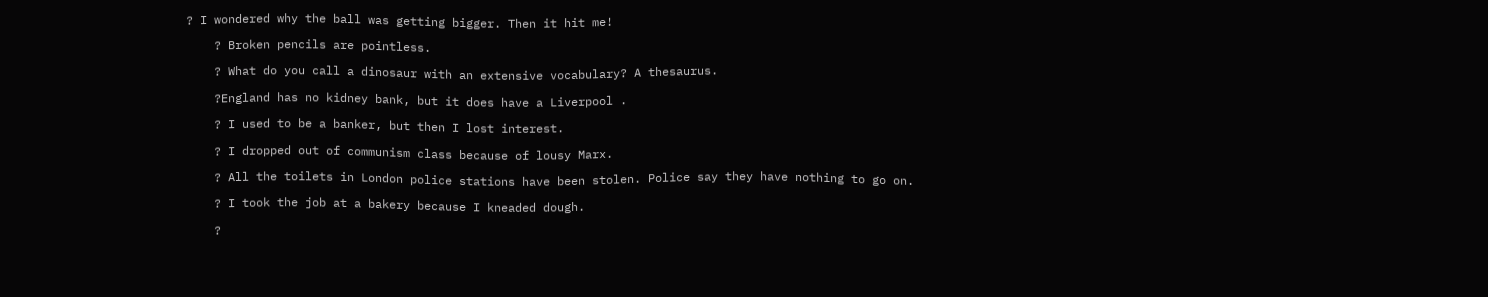? I wondered why the ball was getting bigger. Then it hit me!

    ? Broken pencils are pointless.

    ? What do you call a dinosaur with an extensive vocabulary? A thesaurus.

    ?England has no kidney bank, but it does have a Liverpool .

    ? I used to be a banker, but then I lost interest.

    ? I dropped out of communism class because of lousy Marx.

    ? All the toilets in London police stations have been stolen. Police say they have nothing to go on.

    ? I took the job at a bakery because I kneaded dough.

    ?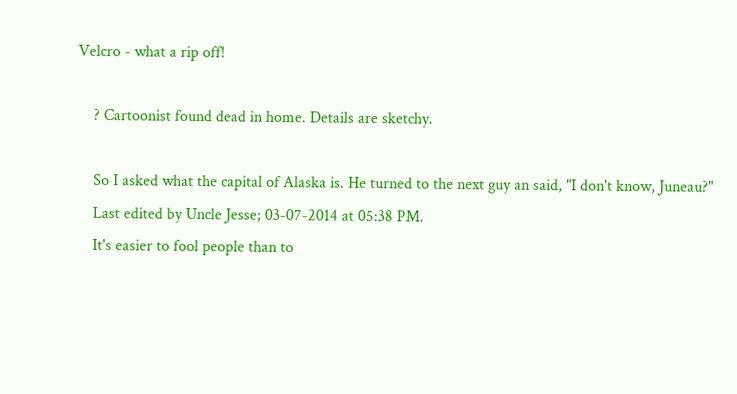Velcro - what a rip off!

    ? Cartoonist found dead in home. Details are sketchy.

    So I asked what the capital of Alaska is. He turned to the next guy an said, "I don't know, Juneau?"
    Last edited by Uncle Jesse; 03-07-2014 at 05:38 PM.
    It's easier to fool people than to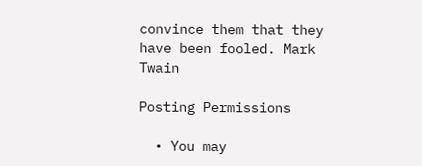convince them that they have been fooled. Mark Twain

Posting Permissions

  • You may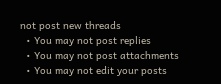not post new threads
  • You may not post replies
  • You may not post attachments
  • You may not edit your posts